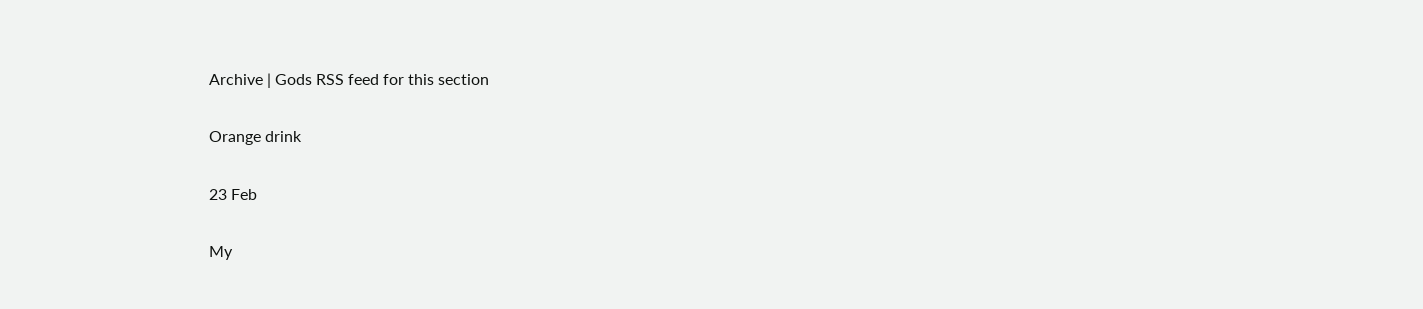Archive | Gods RSS feed for this section

Orange drink

23 Feb

My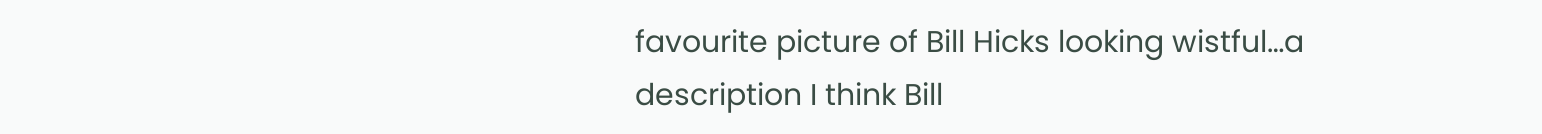favourite picture of Bill Hicks looking wistful…a description I think Bill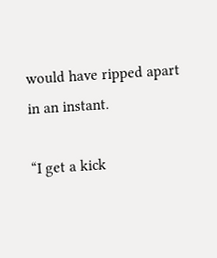would have ripped apart in an instant.

“I get a kick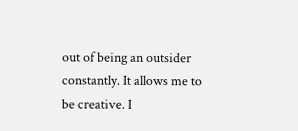out of being an outsider constantly. It allows me to be creative. I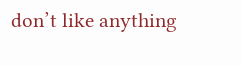don’t like anything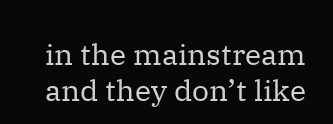in the mainstream and they don’t like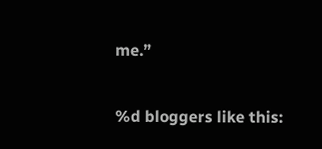me.”

%d bloggers like this: